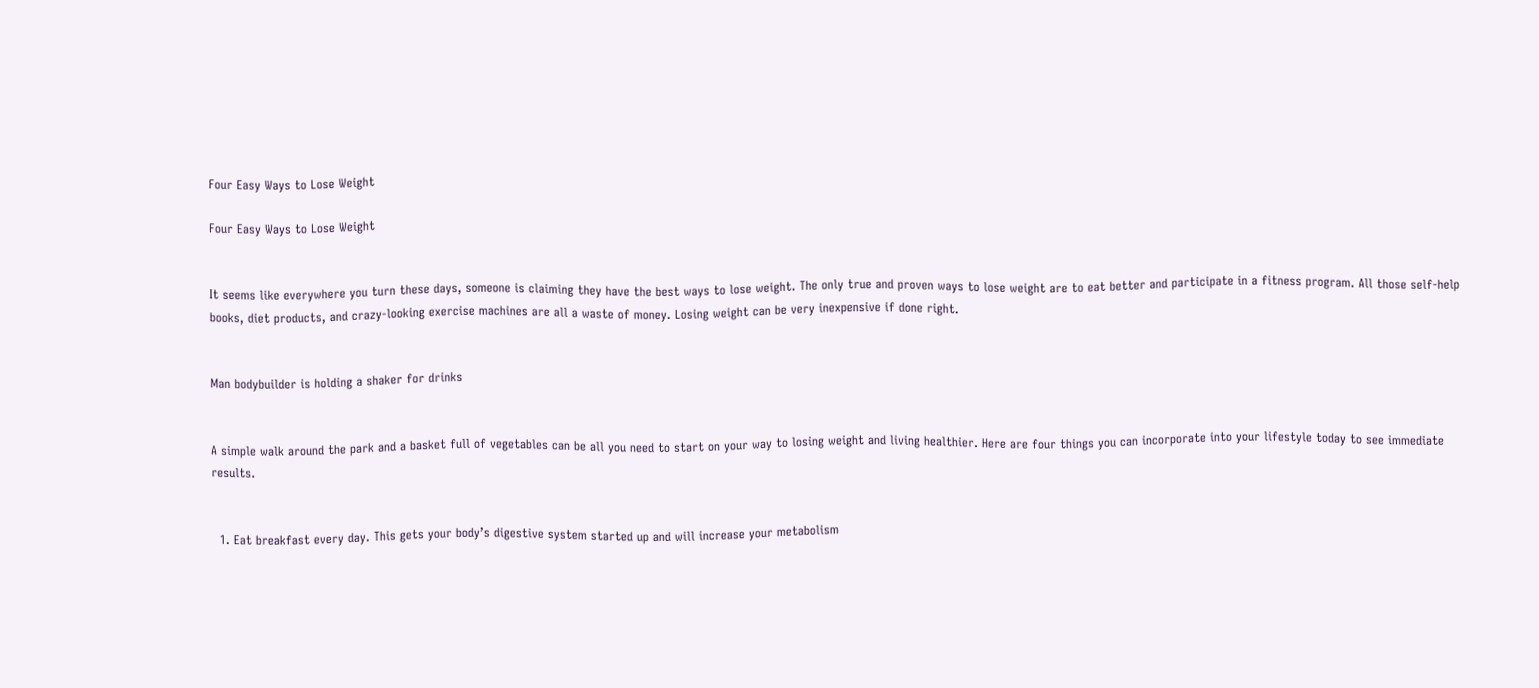Four Easy Ways to Lose Weight

Four Easy Ways to Lose Weight


It seems like everywhere you turn these days, someone is claiming they have the best ways to lose weight. The only true and proven ways to lose weight are to eat better and participate in a fitness program. All those self-help books, diet products, and crazy-looking exercise machines are all a waste of money. Losing weight can be very inexpensive if done right.


Man bodybuilder is holding a shaker for drinks


A simple walk around the park and a basket full of vegetables can be all you need to start on your way to losing weight and living healthier. Here are four things you can incorporate into your lifestyle today to see immediate results.


  1. Eat breakfast every day. This gets your body’s digestive system started up and will increase your metabolism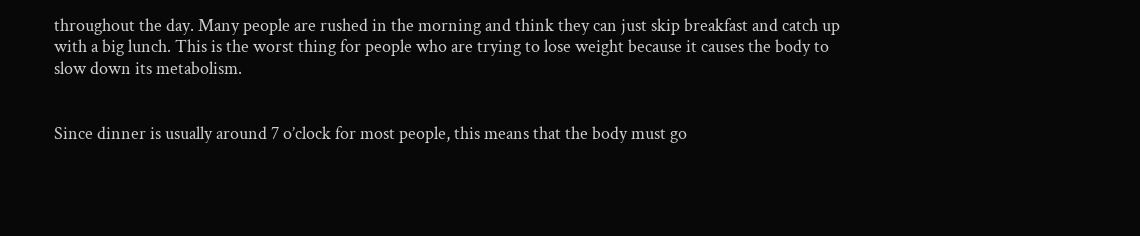throughout the day. Many people are rushed in the morning and think they can just skip breakfast and catch up with a big lunch. This is the worst thing for people who are trying to lose weight because it causes the body to slow down its metabolism.


Since dinner is usually around 7 o’clock for most people, this means that the body must go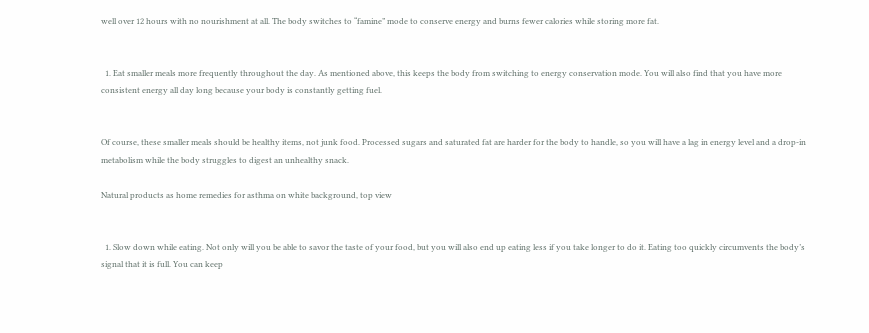well over 12 hours with no nourishment at all. The body switches to “famine” mode to conserve energy and burns fewer calories while storing more fat.


  1. Eat smaller meals more frequently throughout the day. As mentioned above, this keeps the body from switching to energy conservation mode. You will also find that you have more consistent energy all day long because your body is constantly getting fuel.


Of course, these smaller meals should be healthy items, not junk food. Processed sugars and saturated fat are harder for the body to handle, so you will have a lag in energy level and a drop-in metabolism while the body struggles to digest an unhealthy snack.

Natural products as home remedies for asthma on white background, top view


  1. Slow down while eating. Not only will you be able to savor the taste of your food, but you will also end up eating less if you take longer to do it. Eating too quickly circumvents the body’s signal that it is full. You can keep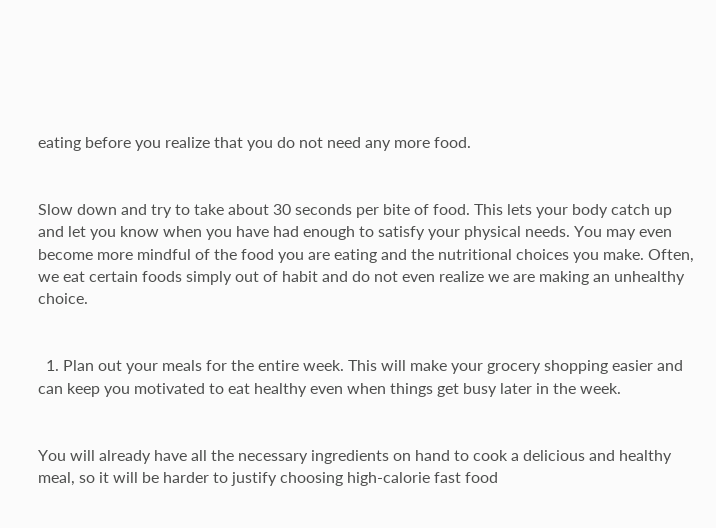eating before you realize that you do not need any more food.


Slow down and try to take about 30 seconds per bite of food. This lets your body catch up and let you know when you have had enough to satisfy your physical needs. You may even become more mindful of the food you are eating and the nutritional choices you make. Often, we eat certain foods simply out of habit and do not even realize we are making an unhealthy choice.


  1. Plan out your meals for the entire week. This will make your grocery shopping easier and can keep you motivated to eat healthy even when things get busy later in the week.


You will already have all the necessary ingredients on hand to cook a delicious and healthy meal, so it will be harder to justify choosing high-calorie fast food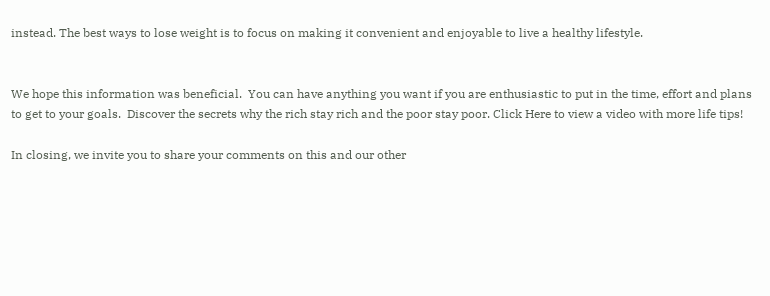instead. The best ways to lose weight is to focus on making it convenient and enjoyable to live a healthy lifestyle.


We hope this information was beneficial.  You can have anything you want if you are enthusiastic to put in the time, effort and plans to get to your goals.  Discover the secrets why the rich stay rich and the poor stay poor. Click Here to view a video with more life tips!

In closing, we invite you to share your comments on this and our other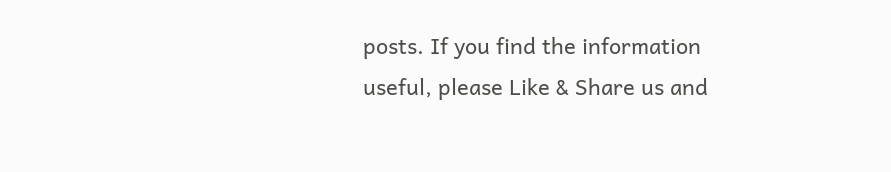posts. If you find the information useful, please Like & Share us and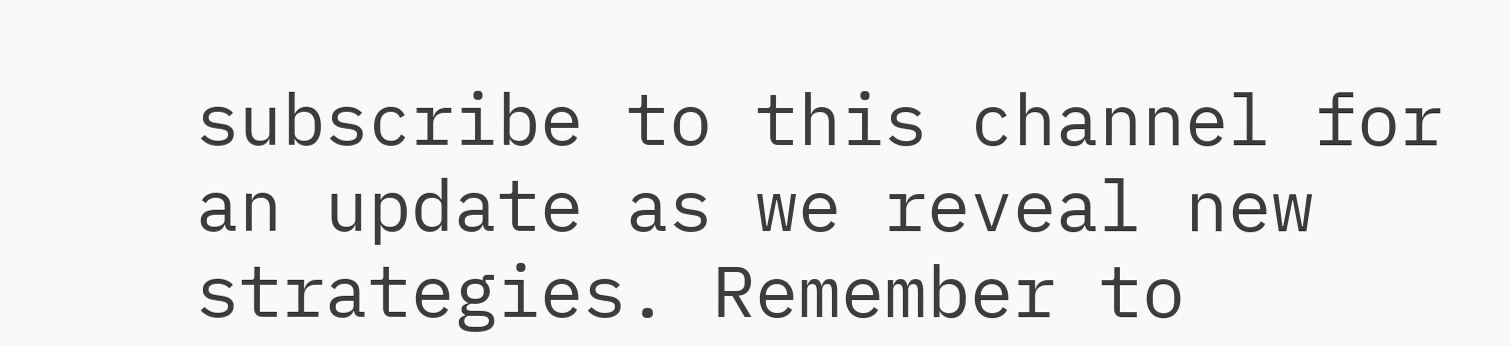subscribe to this channel for an update as we reveal new strategies. Remember to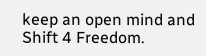keep an open mind and Shift 4 Freedom.